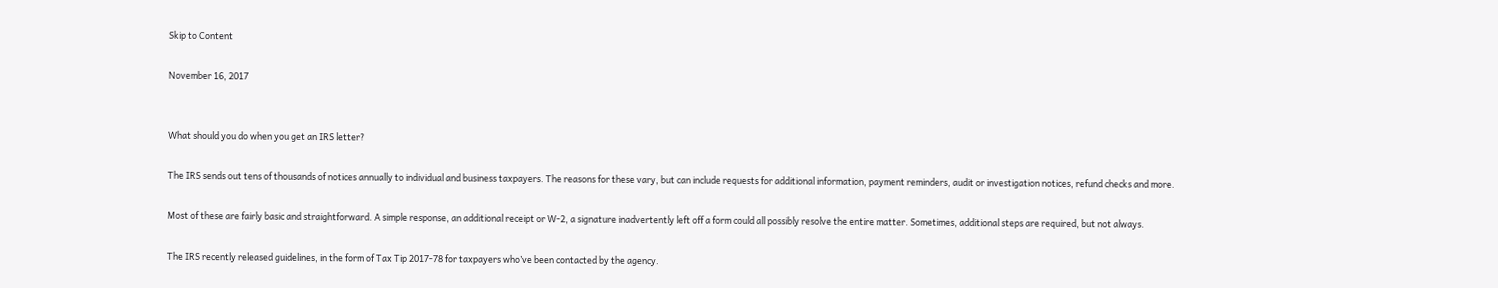Skip to Content

November 16, 2017


What should you do when you get an IRS letter?

The IRS sends out tens of thousands of notices annually to individual and business taxpayers. The reasons for these vary, but can include requests for additional information, payment reminders, audit or investigation notices, refund checks and more.

Most of these are fairly basic and straightforward. A simple response, an additional receipt or W-2, a signature inadvertently left off a form could all possibly resolve the entire matter. Sometimes, additional steps are required, but not always.

The IRS recently released guidelines, in the form of Tax Tip 2017-78 for taxpayers who’ve been contacted by the agency.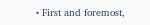• First and foremost,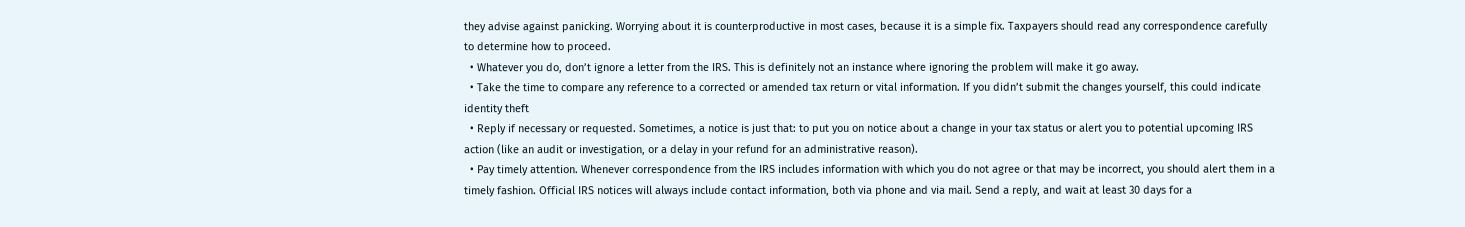they advise against panicking. Worrying about it is counterproductive in most cases, because it is a simple fix. Taxpayers should read any correspondence carefully to determine how to proceed.
  • Whatever you do, don’t ignore a letter from the IRS. This is definitely not an instance where ignoring the problem will make it go away.
  • Take the time to compare any reference to a corrected or amended tax return or vital information. If you didn’t submit the changes yourself, this could indicate identity theft
  • Reply if necessary or requested. Sometimes, a notice is just that: to put you on notice about a change in your tax status or alert you to potential upcoming IRS action (like an audit or investigation, or a delay in your refund for an administrative reason).
  • Pay timely attention. Whenever correspondence from the IRS includes information with which you do not agree or that may be incorrect, you should alert them in a timely fashion. Official IRS notices will always include contact information, both via phone and via mail. Send a reply, and wait at least 30 days for a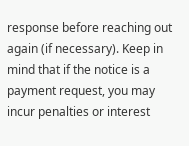response before reaching out again (if necessary). Keep in mind that if the notice is a payment request, you may incur penalties or interest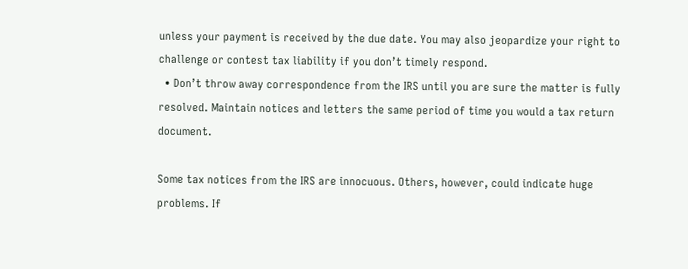unless your payment is received by the due date. You may also jeopardize your right to challenge or contest tax liability if you don’t timely respond.
  • Don’t throw away correspondence from the IRS until you are sure the matter is fully resolved. Maintain notices and letters the same period of time you would a tax return document.

Some tax notices from the IRS are innocuous. Others, however, could indicate huge problems. If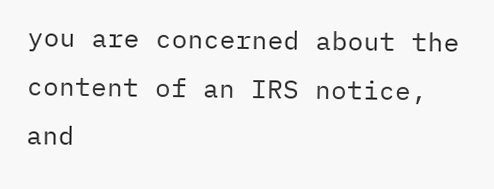you are concerned about the content of an IRS notice, and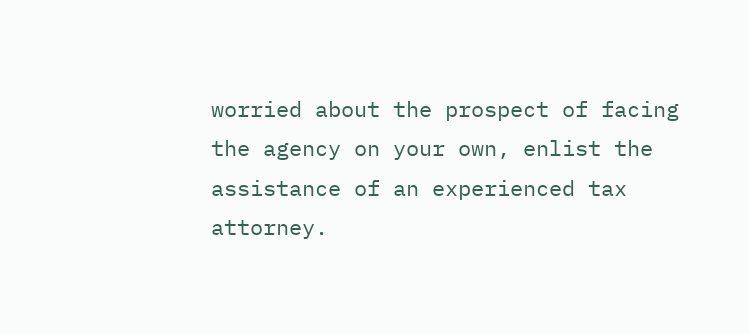worried about the prospect of facing the agency on your own, enlist the assistance of an experienced tax attorney.